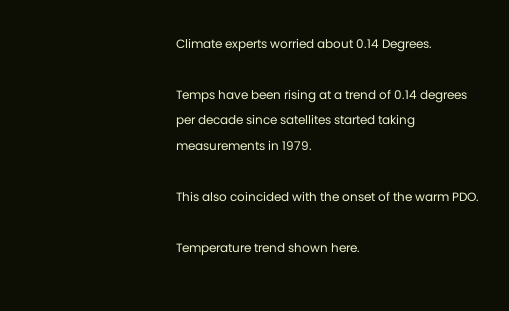Climate experts worried about 0.14 Degrees.

Temps have been rising at a trend of 0.14 degrees per decade since satellites started taking measurements in 1979.

This also coincided with the onset of the warm PDO.

Temperature trend shown here.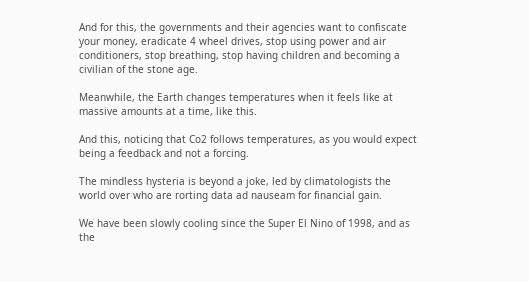And for this, the governments and their agencies want to confiscate your money, eradicate 4 wheel drives, stop using power and air conditioners, stop breathing, stop having children and becoming a civilian of the stone age.

Meanwhile, the Earth changes temperatures when it feels like at massive amounts at a time, like this.

And this, noticing that Co2 follows temperatures, as you would expect being a feedback and not a forcing.

The mindless hysteria is beyond a joke, led by climatologists the world over who are rorting data ad nauseam for financial gain.

We have been slowly cooling since the Super El Nino of 1998, and as the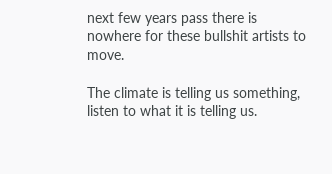next few years pass there is nowhere for these bullshit artists to move.

The climate is telling us something, listen to what it is telling us.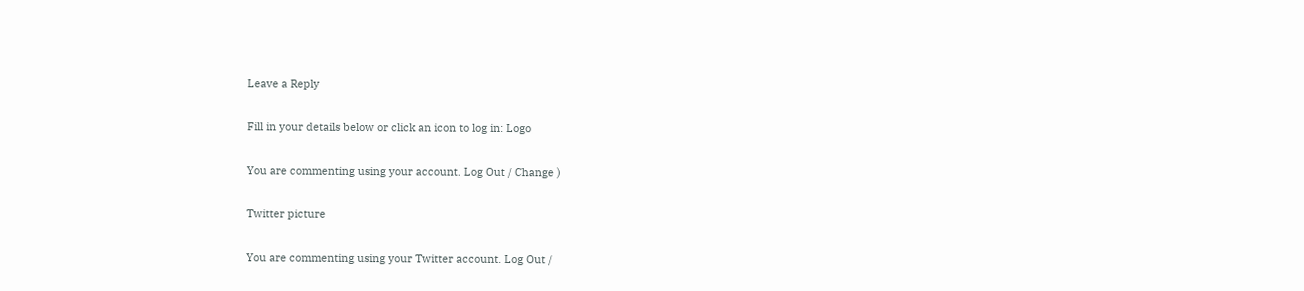Leave a Reply

Fill in your details below or click an icon to log in: Logo

You are commenting using your account. Log Out / Change )

Twitter picture

You are commenting using your Twitter account. Log Out /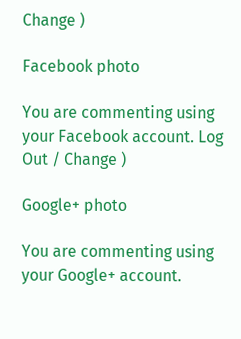Change )

Facebook photo

You are commenting using your Facebook account. Log Out / Change )

Google+ photo

You are commenting using your Google+ account.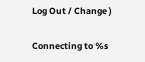Log Out / Change )

Connecting to %s